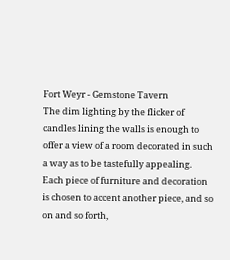Fort Weyr - Gemstone Tavern
The dim lighting by the flicker of candles lining the walls is enough to offer a view of a room decorated in such a way as to be tastefully appealing. Each piece of furniture and decoration is chosen to accent another piece, and so on and so forth,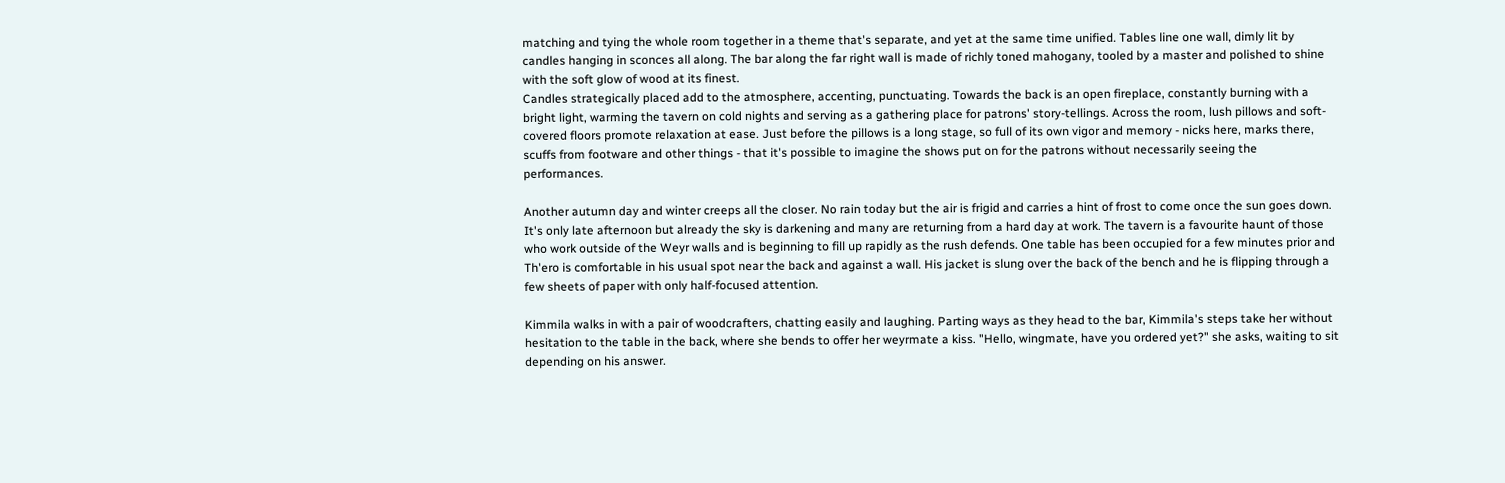matching and tying the whole room together in a theme that's separate, and yet at the same time unified. Tables line one wall, dimly lit by candles hanging in sconces all along. The bar along the far right wall is made of richly toned mahogany, tooled by a master and polished to shine with the soft glow of wood at its finest.
Candles strategically placed add to the atmosphere, accenting, punctuating. Towards the back is an open fireplace, constantly burning with a bright light, warming the tavern on cold nights and serving as a gathering place for patrons' story-tellings. Across the room, lush pillows and soft-covered floors promote relaxation at ease. Just before the pillows is a long stage, so full of its own vigor and memory - nicks here, marks there, scuffs from footware and other things - that it's possible to imagine the shows put on for the patrons without necessarily seeing the performances.

Another autumn day and winter creeps all the closer. No rain today but the air is frigid and carries a hint of frost to come once the sun goes down. It's only late afternoon but already the sky is darkening and many are returning from a hard day at work. The tavern is a favourite haunt of those who work outside of the Weyr walls and is beginning to fill up rapidly as the rush defends. One table has been occupied for a few minutes prior and Th'ero is comfortable in his usual spot near the back and against a wall. His jacket is slung over the back of the bench and he is flipping through a few sheets of paper with only half-focused attention.

Kimmila walks in with a pair of woodcrafters, chatting easily and laughing. Parting ways as they head to the bar, Kimmila's steps take her without hesitation to the table in the back, where she bends to offer her weyrmate a kiss. "Hello, wingmate, have you ordered yet?" she asks, waiting to sit depending on his answer.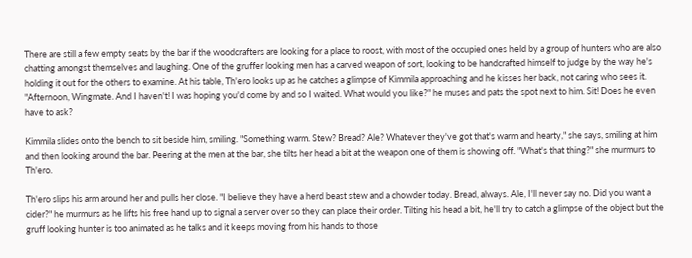There are still a few empty seats by the bar if the woodcrafters are looking for a place to roost, with most of the occupied ones held by a group of hunters who are also chatting amongst themselves and laughing. One of the gruffer looking men has a carved weapon of sort, looking to be handcrafted himself to judge by the way he's holding it out for the others to examine. At his table, Th'ero looks up as he catches a glimpse of Kimmila approaching and he kisses her back, not caring who sees it. "Afternoon, Wingmate. And I haven't! I was hoping you'd come by and so I waited. What would you like?" he muses and pats the spot next to him. Sit! Does he even have to ask?

Kimmila slides onto the bench to sit beside him, smiling. "Something warm. Stew? Bread? Ale? Whatever they've got that's warm and hearty," she says, smiling at him and then looking around the bar. Peering at the men at the bar, she tilts her head a bit at the weapon one of them is showing off. "What's that thing?" she murmurs to Th'ero.

Th'ero slips his arm around her and pulls her close. "I believe they have a herd beast stew and a chowder today. Bread, always. Ale, I'll never say no. Did you want a cider?" he murmurs as he lifts his free hand up to signal a server over so they can place their order. Tilting his head a bit, he'll try to catch a glimpse of the object but the gruff looking hunter is too animated as he talks and it keeps moving from his hands to those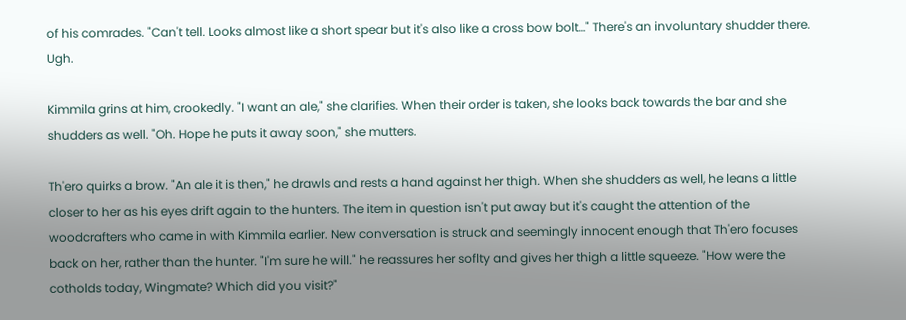of his comrades. "Can't tell. Looks almost like a short spear but it's also like a cross bow bolt…" There's an involuntary shudder there. Ugh.

Kimmila grins at him, crookedly. "I want an ale," she clarifies. When their order is taken, she looks back towards the bar and she shudders as well. "Oh. Hope he puts it away soon," she mutters.

Th'ero quirks a brow. "An ale it is then," he drawls and rests a hand against her thigh. When she shudders as well, he leans a little closer to her as his eyes drift again to the hunters. The item in question isn't put away but it's caught the attention of the woodcrafters who came in with Kimmila earlier. New conversation is struck and seemingly innocent enough that Th'ero focuses back on her, rather than the hunter. "I'm sure he will." he reassures her soflty and gives her thigh a little squeeze. "How were the cotholds today, Wingmate? Which did you visit?"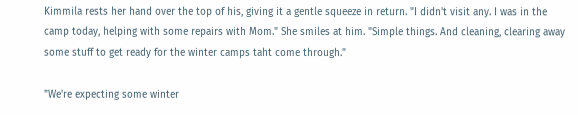Kimmila rests her hand over the top of his, giving it a gentle squeeze in return. "I didn't visit any. I was in the camp today, helping with some repairs with Mom." She smiles at him. "Simple things. And cleaning, clearing away some stuff to get ready for the winter camps taht come through."

"We're expecting some winter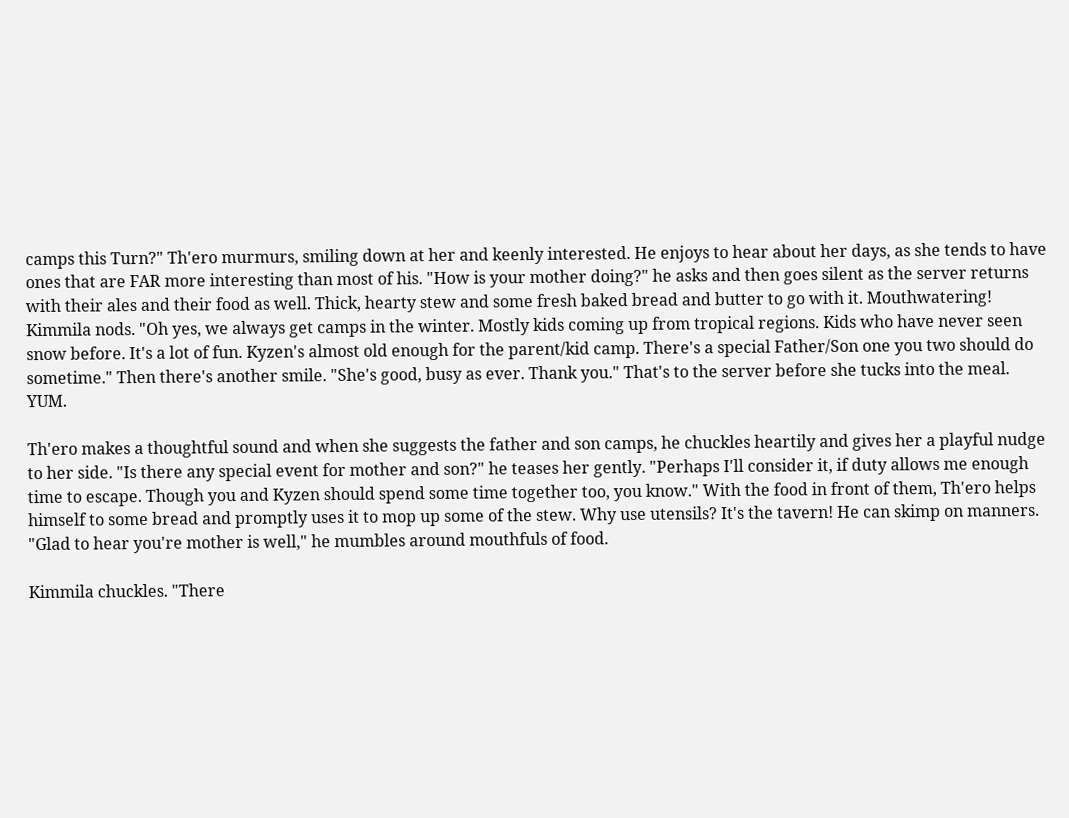camps this Turn?" Th'ero murmurs, smiling down at her and keenly interested. He enjoys to hear about her days, as she tends to have ones that are FAR more interesting than most of his. "How is your mother doing?" he asks and then goes silent as the server returns with their ales and their food as well. Thick, hearty stew and some fresh baked bread and butter to go with it. Mouthwatering!
Kimmila nods. "Oh yes, we always get camps in the winter. Mostly kids coming up from tropical regions. Kids who have never seen snow before. It's a lot of fun. Kyzen's almost old enough for the parent/kid camp. There's a special Father/Son one you two should do sometime." Then there's another smile. "She's good, busy as ever. Thank you." That's to the server before she tucks into the meal. YUM.

Th'ero makes a thoughtful sound and when she suggests the father and son camps, he chuckles heartily and gives her a playful nudge to her side. "Is there any special event for mother and son?" he teases her gently. "Perhaps I'll consider it, if duty allows me enough time to escape. Though you and Kyzen should spend some time together too, you know." With the food in front of them, Th'ero helps himself to some bread and promptly uses it to mop up some of the stew. Why use utensils? It's the tavern! He can skimp on manners. "Glad to hear you're mother is well," he mumbles around mouthfuls of food.

Kimmila chuckles. "There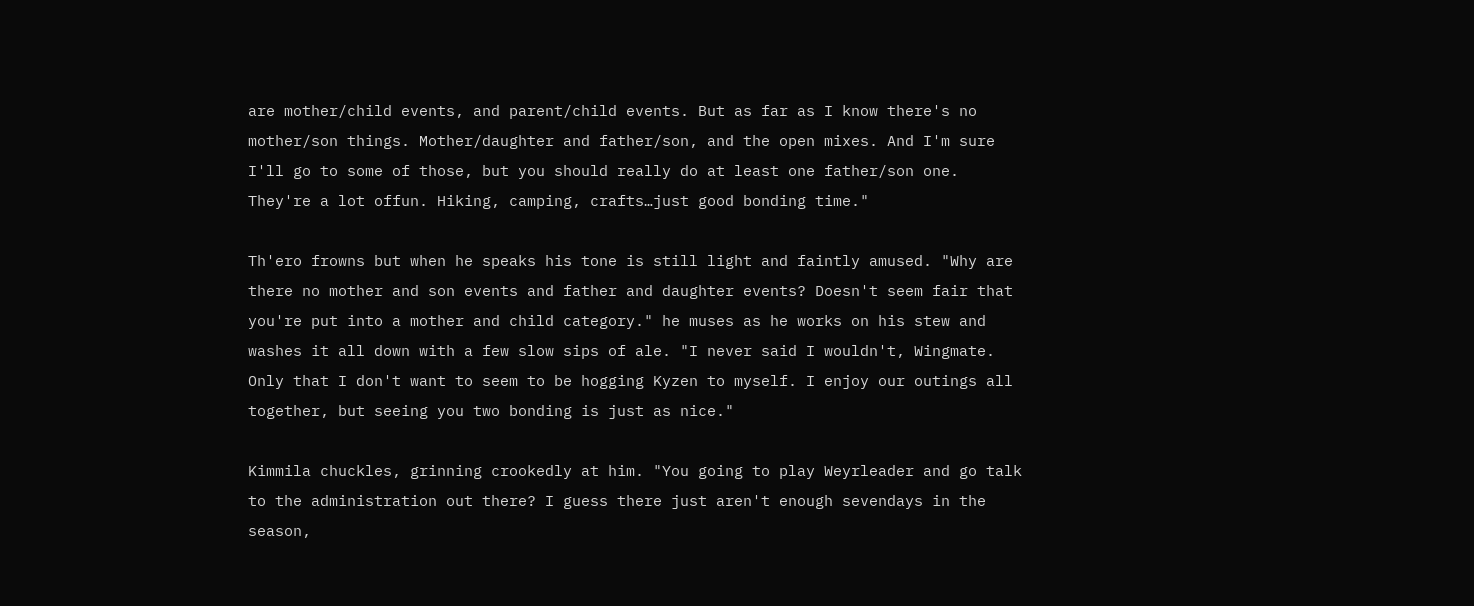are mother/child events, and parent/child events. But as far as I know there's no mother/son things. Mother/daughter and father/son, and the open mixes. And I'm sure I'll go to some of those, but you should really do at least one father/son one. They're a lot offun. Hiking, camping, crafts…just good bonding time."

Th'ero frowns but when he speaks his tone is still light and faintly amused. "Why are there no mother and son events and father and daughter events? Doesn't seem fair that you're put into a mother and child category." he muses as he works on his stew and washes it all down with a few slow sips of ale. "I never said I wouldn't, Wingmate. Only that I don't want to seem to be hogging Kyzen to myself. I enjoy our outings all together, but seeing you two bonding is just as nice."

Kimmila chuckles, grinning crookedly at him. "You going to play Weyrleader and go talk to the administration out there? I guess there just aren't enough sevendays in the season,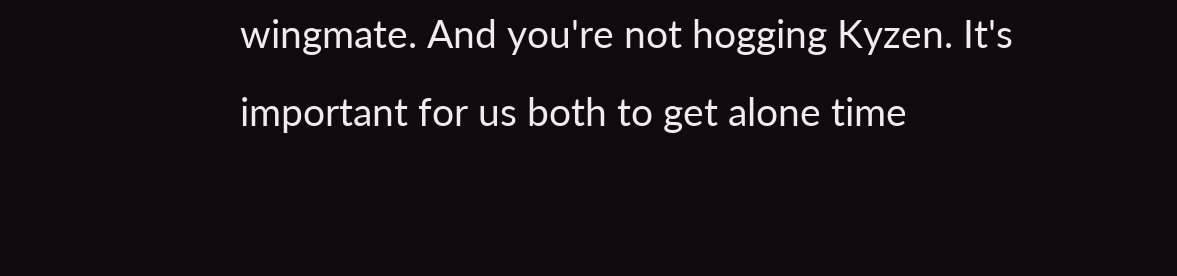wingmate. And you're not hogging Kyzen. It's important for us both to get alone time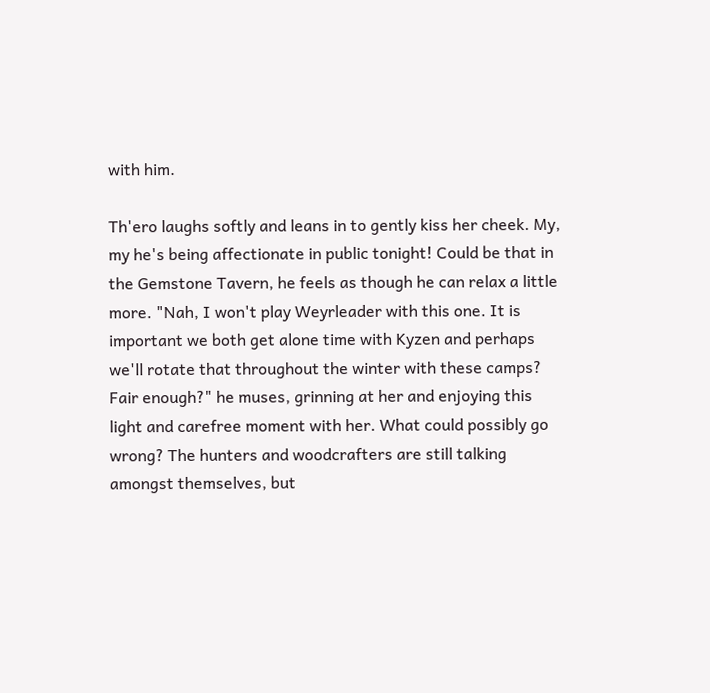with him.

Th'ero laughs softly and leans in to gently kiss her cheek. My, my he's being affectionate in public tonight! Could be that in the Gemstone Tavern, he feels as though he can relax a little more. "Nah, I won't play Weyrleader with this one. It is important we both get alone time with Kyzen and perhaps we'll rotate that throughout the winter with these camps? Fair enough?" he muses, grinning at her and enjoying this light and carefree moment with her. What could possibly go wrong? The hunters and woodcrafters are still talking amongst themselves, but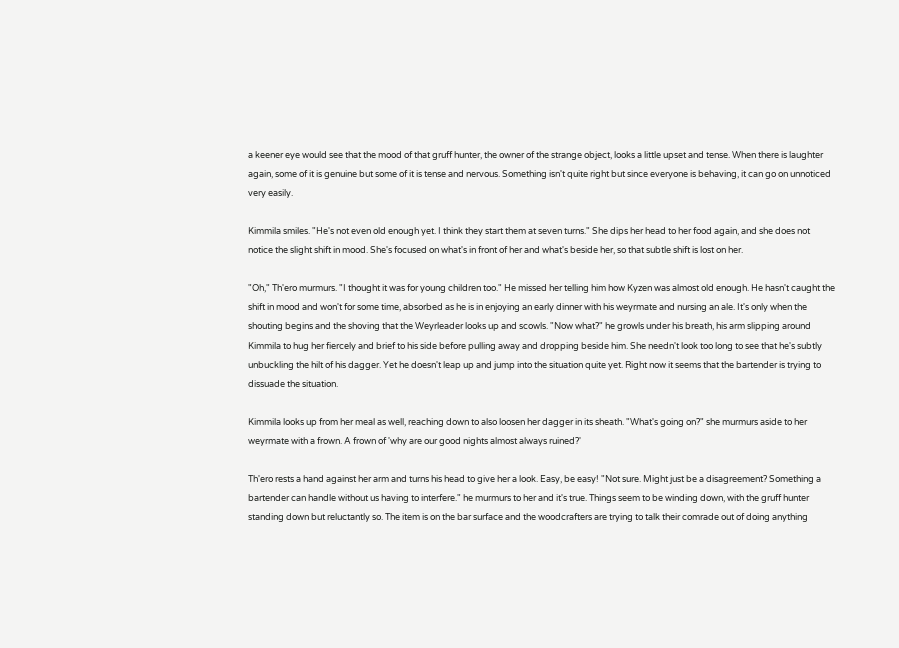a keener eye would see that the mood of that gruff hunter, the owner of the strange object, looks a little upset and tense. When there is laughter again, some of it is genuine but some of it is tense and nervous. Something isn't quite right but since everyone is behaving, it can go on unnoticed very easily.

Kimmila smiles. "He's not even old enough yet. I think they start them at seven turns." She dips her head to her food again, and she does not notice the slight shift in mood. She's focused on what's in front of her and what's beside her, so that subtle shift is lost on her.

"Oh," Th'ero murmurs. "I thought it was for young children too." He missed her telling him how Kyzen was almost old enough. He hasn't caught the shift in mood and won't for some time, absorbed as he is in enjoying an early dinner with his weyrmate and nursing an ale. It's only when the shouting begins and the shoving that the Weyrleader looks up and scowls. "Now what?" he growls under his breath, his arm slipping around Kimmila to hug her fiercely and brief to his side before pulling away and dropping beside him. She needn't look too long to see that he's subtly unbuckling the hilt of his dagger. Yet he doesn't leap up and jump into the situation quite yet. Right now it seems that the bartender is trying to dissuade the situation.

Kimmila looks up from her meal as well, reaching down to also loosen her dagger in its sheath. "What's going on?" she murmurs aside to her weyrmate with a frown. A frown of 'why are our good nights almost always ruined?'

Th'ero rests a hand against her arm and turns his head to give her a look. Easy, be easy! "Not sure. Might just be a disagreement? Something a bartender can handle without us having to interfere." he murmurs to her and it's true. Things seem to be winding down, with the gruff hunter standing down but reluctantly so. The item is on the bar surface and the woodcrafters are trying to talk their comrade out of doing anything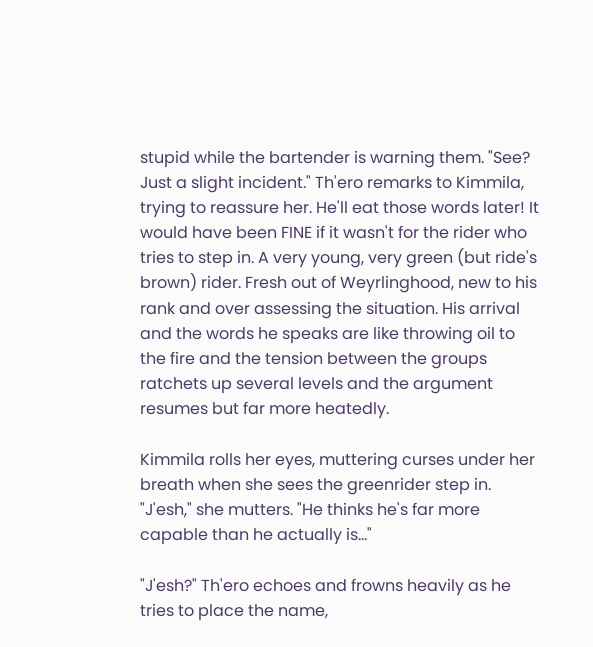stupid while the bartender is warning them. "See? Just a slight incident." Th'ero remarks to Kimmila, trying to reassure her. He'll eat those words later! It would have been FINE if it wasn't for the rider who tries to step in. A very young, very green (but ride's brown) rider. Fresh out of Weyrlinghood, new to his rank and over assessing the situation. His arrival and the words he speaks are like throwing oil to the fire and the tension between the groups ratchets up several levels and the argument resumes but far more heatedly.

Kimmila rolls her eyes, muttering curses under her breath when she sees the greenrider step in. "J'esh," she mutters. "He thinks he's far more capable than he actually is…"

"J'esh?" Th'ero echoes and frowns heavily as he tries to place the name,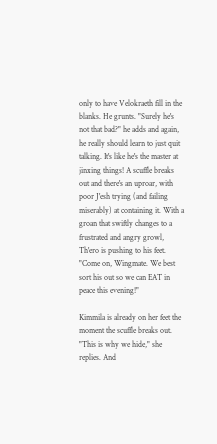only to have Velokraeth fill in the blanks. He grunts. "Surely he's not that bad?" he adds and again, he really should learn to just quit talking. It's like he's the master at jinxing things! A scuffle breaks out and there's an uproar, with poor J'esh trying (and failing miserably) at containing it. With a groan that swiftly changes to a frustrated and angry growl, Th'ero is pushing to his feet. "Come on, Wingmate. We best sort his out so we can EAT in peace this evening!"

Kimmila is already on her feet the moment the scuffle breaks out. "This is why we hide," she replies. And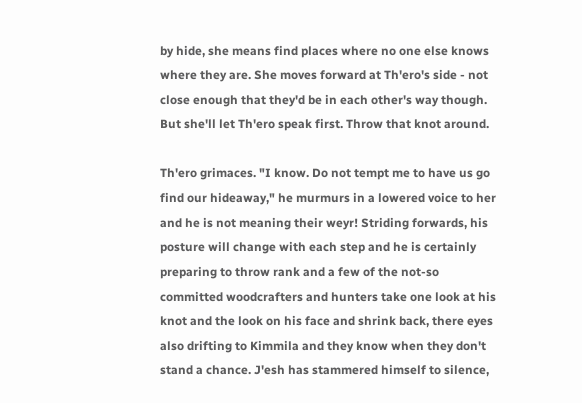by hide, she means find places where no one else knows where they are. She moves forward at Th'ero's side - not close enough that they'd be in each other's way though. But she'll let Th'ero speak first. Throw that knot around.

Th'ero grimaces. "I know. Do not tempt me to have us go find our hideaway," he murmurs in a lowered voice to her and he is not meaning their weyr! Striding forwards, his posture will change with each step and he is certainly preparing to throw rank and a few of the not-so committed woodcrafters and hunters take one look at his knot and the look on his face and shrink back, there eyes also drifting to Kimmila and they know when they don't stand a chance. J'esh has stammered himself to silence,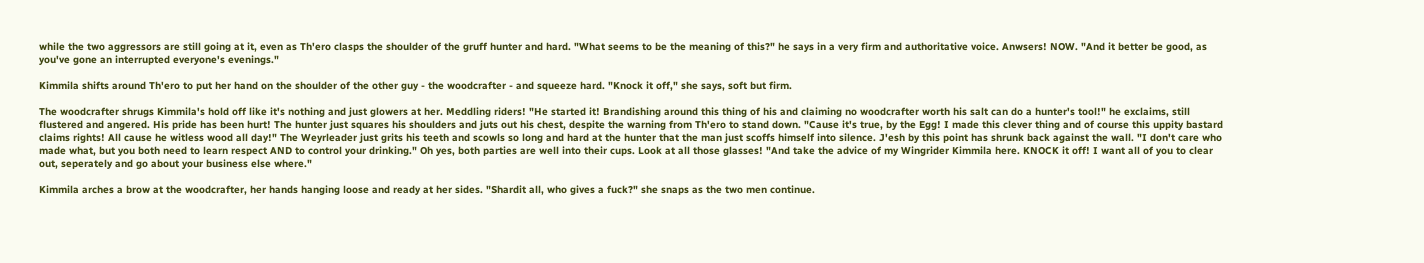while the two aggressors are still going at it, even as Th'ero clasps the shoulder of the gruff hunter and hard. "What seems to be the meaning of this?" he says in a very firm and authoritative voice. Anwsers! NOW. "And it better be good, as you've gone an interrupted everyone's evenings."

Kimmila shifts around Th'ero to put her hand on the shoulder of the other guy - the woodcrafter - and squeeze hard. "Knock it off," she says, soft but firm.

The woodcrafter shrugs Kimmila's hold off like it's nothing and just glowers at her. Meddling riders! "He started it! Brandishing around this thing of his and claiming no woodcrafter worth his salt can do a hunter's tool!" he exclaims, still flustered and angered. His pride has been hurt! The hunter just squares his shoulders and juts out his chest, despite the warning from Th'ero to stand down. "Cause it's true, by the Egg! I made this clever thing and of course this uppity bastard claims rights! All cause he witless wood all day!" The Weyrleader just grits his teeth and scowls so long and hard at the hunter that the man just scoffs himself into silence. J'esh by this point has shrunk back against the wall. "I don't care who made what, but you both need to learn respect AND to control your drinking." Oh yes, both parties are well into their cups. Look at all those glasses! "And take the advice of my Wingrider Kimmila here. KNOCK it off! I want all of you to clear out, seperately and go about your business else where."

Kimmila arches a brow at the woodcrafter, her hands hanging loose and ready at her sides. "Shardit all, who gives a fuck?" she snaps as the two men continue.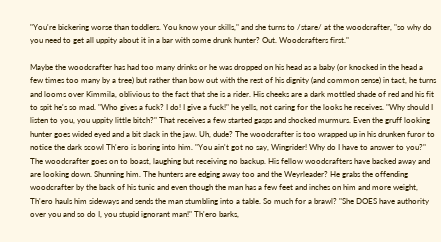"You're bickering worse than toddlers. You know your skills," and she turns to /stare/ at the woodcrafter, "so why do you need to get all uppity about it in a bar with some drunk hunter? Out. Woodcrafters first."

Maybe the woodcrafter has had too many drinks or he was dropped on his head as a baby (or knocked in the head a few times too many by a tree) but rather than bow out with the rest of his dignity (and common sense) in tact, he turns and looms over Kimmila, oblivious to the fact that she is a rider. His cheeks are a dark mottled shade of red and his fit to spit he's so mad. "Who gives a fuck? I do! I give a fuck!" he yells, not caring for the looks he receives. "Why should I listen to you, you uppity little bitch?" That receives a few started gasps and shocked murmurs. Even the gruff looking hunter goes wided eyed and a bit slack in the jaw. Uh, dude? The woodcrafter is too wrapped up in his drunken furor to notice the dark scowl Th'ero is boring into him. "You ain't got no say, Wingrider! Why do I have to answer to you?" The woodcrafter goes on to boast, laughing but receiving no backup. His fellow woodcrafters have backed away and are looking down. Shunning him. The hunters are edging away too and the Weyrleader? He grabs the offending woodcrafter by the back of his tunic and even though the man has a few feet and inches on him and more weight, Th'ero hauls him sideways and sends the man stumbling into a table. So much for a brawl? "She DOES have authority over you and so do I, you stupid ignorant man!" Th'ero barks,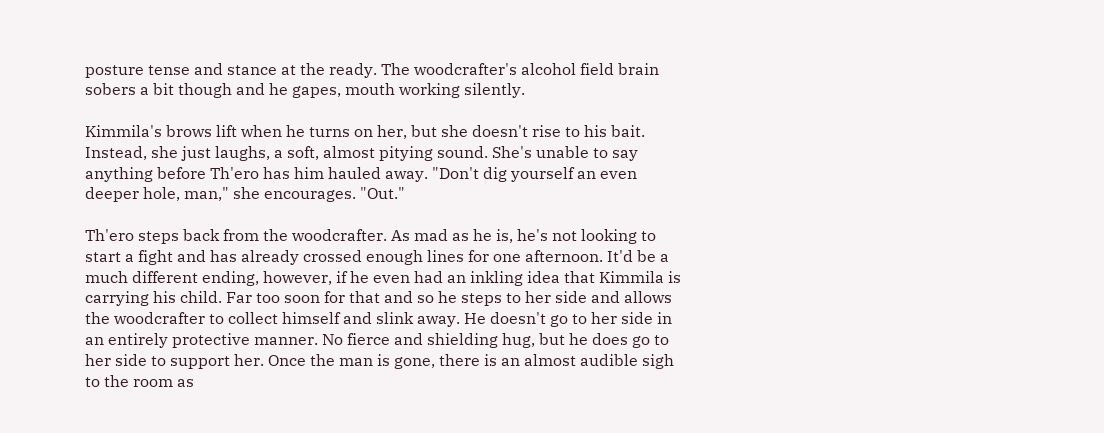posture tense and stance at the ready. The woodcrafter's alcohol field brain sobers a bit though and he gapes, mouth working silently.

Kimmila's brows lift when he turns on her, but she doesn't rise to his bait. Instead, she just laughs, a soft, almost pitying sound. She's unable to say anything before Th'ero has him hauled away. "Don't dig yourself an even deeper hole, man," she encourages. "Out."

Th'ero steps back from the woodcrafter. As mad as he is, he's not looking to start a fight and has already crossed enough lines for one afternoon. It'd be a much different ending, however, if he even had an inkling idea that Kimmila is carrying his child. Far too soon for that and so he steps to her side and allows the woodcrafter to collect himself and slink away. He doesn't go to her side in an entirely protective manner. No fierce and shielding hug, but he does go to her side to support her. Once the man is gone, there is an almost audible sigh to the room as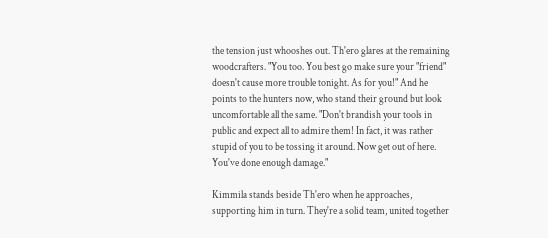the tension just whooshes out. Th'ero glares at the remaining woodcrafters. "You too. You best go make sure your "friend" doesn't cause more trouble tonight. As for you!" And he points to the hunters now, who stand their ground but look uncomfortable all the same. "Don't brandish your tools in public and expect all to admire them! In fact, it was rather stupid of you to be tossing it around. Now get out of here. You've done enough damage."

Kimmila stands beside Th'ero when he approaches, supporting him in turn. They're a solid team, united together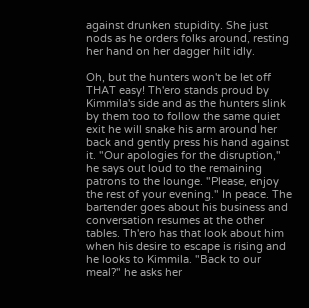against drunken stupidity. She just nods as he orders folks around, resting her hand on her dagger hilt idly.

Oh, but the hunters won't be let off THAT easy! Th'ero stands proud by Kimmila's side and as the hunters slink by them too to follow the same quiet exit he will snake his arm around her back and gently press his hand against it. "Our apologies for the disruption," he says out loud to the remaining patrons to the lounge. "Please, enjoy the rest of your evening." In peace. The bartender goes about his business and conversation resumes at the other tables. Th'ero has that look about him when his desire to escape is rising and he looks to Kimmila. "Back to our meal?" he asks her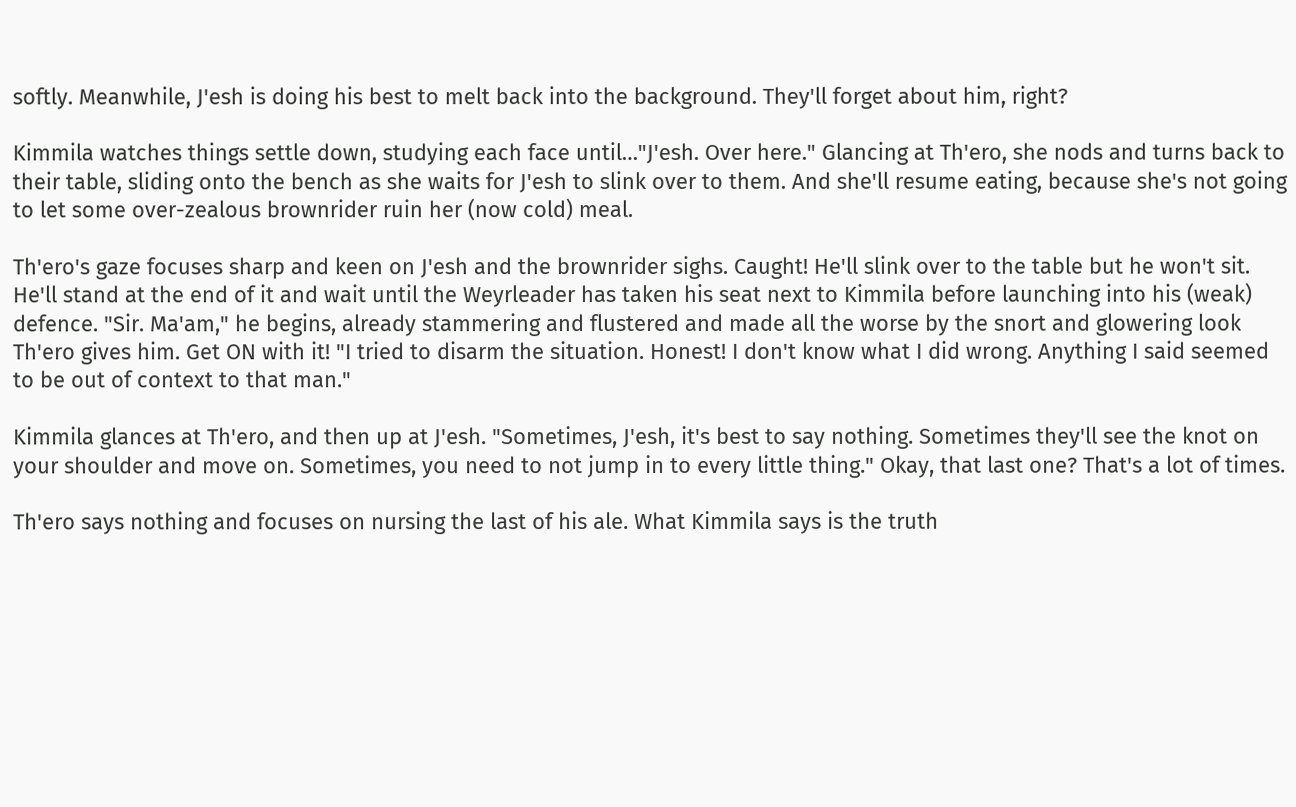softly. Meanwhile, J'esh is doing his best to melt back into the background. They'll forget about him, right?

Kimmila watches things settle down, studying each face until…"J'esh. Over here." Glancing at Th'ero, she nods and turns back to their table, sliding onto the bench as she waits for J'esh to slink over to them. And she'll resume eating, because she's not going to let some over-zealous brownrider ruin her (now cold) meal.

Th'ero's gaze focuses sharp and keen on J'esh and the brownrider sighs. Caught! He'll slink over to the table but he won't sit. He'll stand at the end of it and wait until the Weyrleader has taken his seat next to Kimmila before launching into his (weak) defence. "Sir. Ma'am," he begins, already stammering and flustered and made all the worse by the snort and glowering look Th'ero gives him. Get ON with it! "I tried to disarm the situation. Honest! I don't know what I did wrong. Anything I said seemed to be out of context to that man."

Kimmila glances at Th'ero, and then up at J'esh. "Sometimes, J'esh, it's best to say nothing. Sometimes they'll see the knot on your shoulder and move on. Sometimes, you need to not jump in to every little thing." Okay, that last one? That's a lot of times.

Th'ero says nothing and focuses on nursing the last of his ale. What Kimmila says is the truth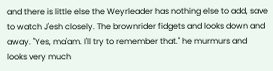and there is little else the Weyrleader has nothing else to add, save to watch J'esh closely. The brownrider fidgets and looks down and away. "Yes, ma'am. I'll try to remember that." he murmurs and looks very much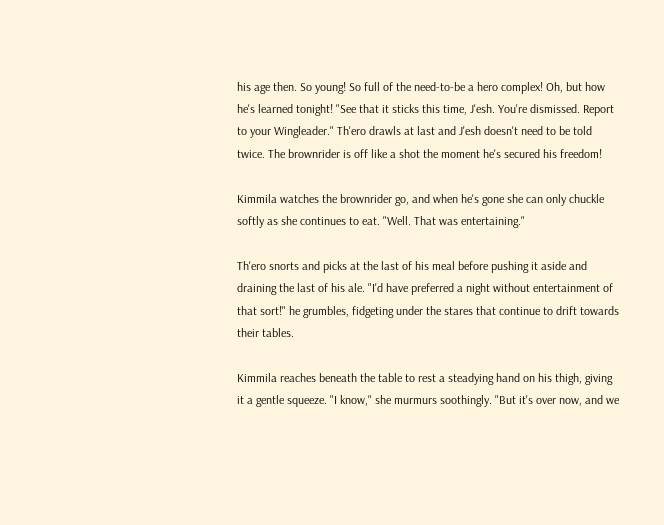his age then. So young! So full of the need-to-be a hero complex! Oh, but how he's learned tonight! "See that it sticks this time, J'esh. You're dismissed. Report to your Wingleader." Th'ero drawls at last and J'esh doesn't need to be told twice. The brownrider is off like a shot the moment he's secured his freedom!

Kimmila watches the brownrider go, and when he's gone she can only chuckle softly as she continues to eat. "Well. That was entertaining."

Th'ero snorts and picks at the last of his meal before pushing it aside and draining the last of his ale. "I'd have preferred a night without entertainment of that sort!" he grumbles, fidgeting under the stares that continue to drift towards their tables.

Kimmila reaches beneath the table to rest a steadying hand on his thigh, giving it a gentle squeeze. "I know," she murmurs soothingly. "But it's over now, and we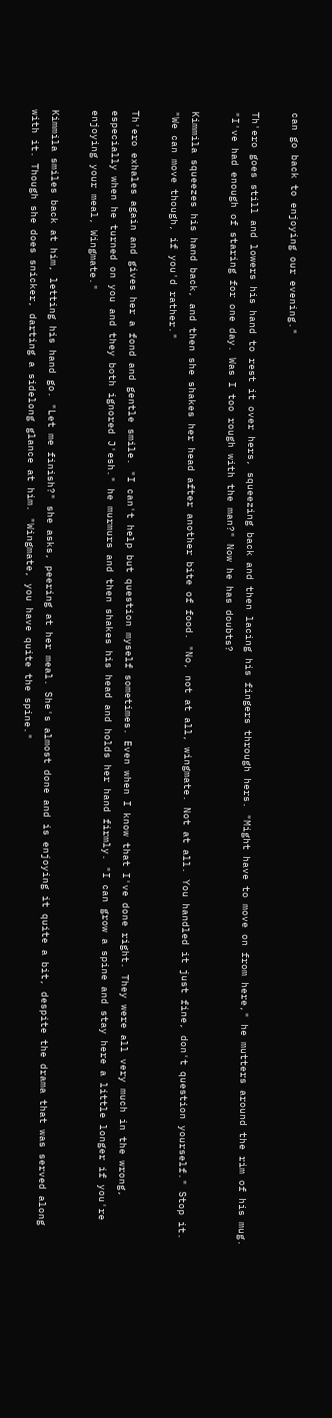can go back to enjoying our evening."

Th'ero goes still and lowers his hand to rest it over hers, squeezing back and then lacing his fingers through hers. "Might have to move on from here," he mutters around the rim of his mug. "I've had enough of staring for one day. Was I too rough with the man?" Now he has doubts?

Kimmila squeezes his hand back, and then she shakes her head after another bite of food. "No, not at all, wingmate. Not at all. You handled it just fine, don't question yourself." Stop it. "We can move though, if you'd rather."

Th'ero exhales again and gives her a fond and gentle smile. "I can't help but question myself sometimes. Even when I know that I've done right. They were all very much in the wrong, especially when he turned on you and they both ignored J'esh." he murmurs and then shakes his head and holds her hand firmly. "I can grow a spine and stay here a little longer if you're enjoying your meal, Wingmate."

Kimmila smiles back at him, letting his hand go. "Let me finish?" she asks, peering at her meal. She's almost done and is enjoying it quite a bit, despite the drama that was served along with it. Though she does snicker, darting a sidelong glance at him. "Wingmate, you have quite the spine."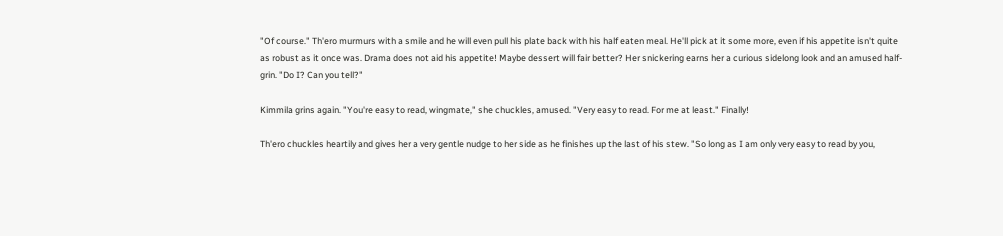"Of course." Th'ero murmurs with a smile and he will even pull his plate back with his half eaten meal. He'll pick at it some more, even if his appetite isn't quite as robust as it once was. Drama does not aid his appetite! Maybe dessert will fair better? Her snickering earns her a curious sidelong look and an amused half-grin. "Do I? Can you tell?"

Kimmila grins again. "You're easy to read, wingmate," she chuckles, amused. "Very easy to read. For me at least." Finally!

Th'ero chuckles heartily and gives her a very gentle nudge to her side as he finishes up the last of his stew. "So long as I am only very easy to read by you,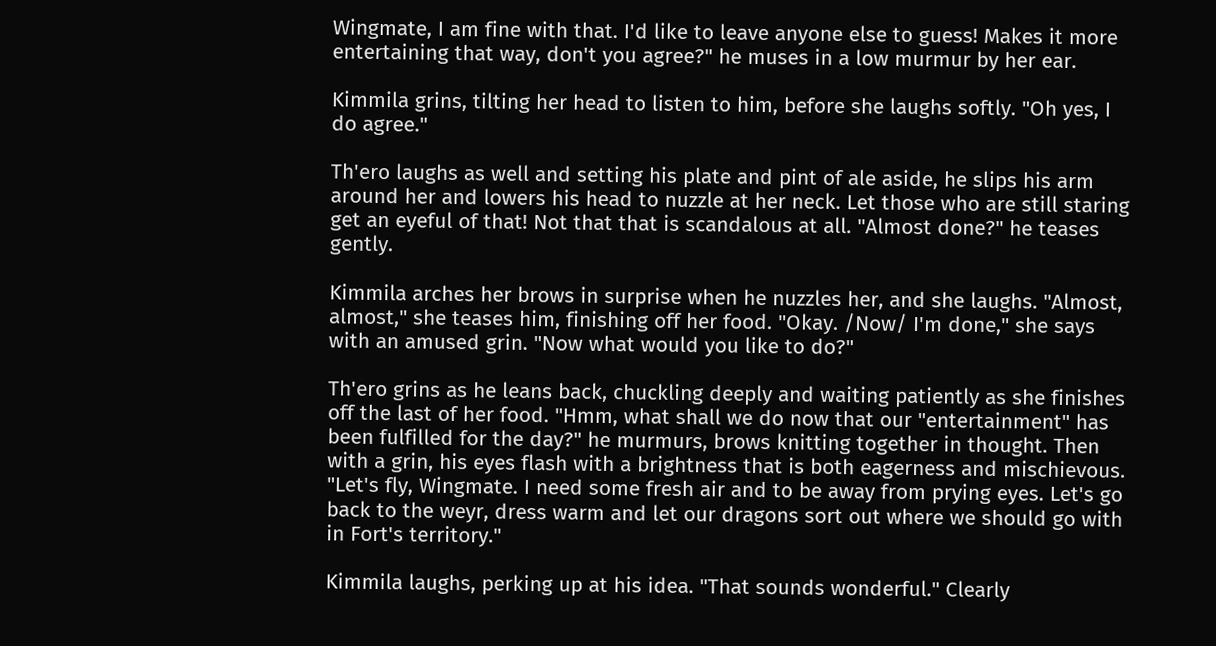Wingmate, I am fine with that. I'd like to leave anyone else to guess! Makes it more entertaining that way, don't you agree?" he muses in a low murmur by her ear.

Kimmila grins, tilting her head to listen to him, before she laughs softly. "Oh yes, I do agree."

Th'ero laughs as well and setting his plate and pint of ale aside, he slips his arm around her and lowers his head to nuzzle at her neck. Let those who are still staring get an eyeful of that! Not that that is scandalous at all. "Almost done?" he teases gently.

Kimmila arches her brows in surprise when he nuzzles her, and she laughs. "Almost, almost," she teases him, finishing off her food. "Okay. /Now/ I'm done," she says with an amused grin. "Now what would you like to do?"

Th'ero grins as he leans back, chuckling deeply and waiting patiently as she finishes off the last of her food. "Hmm, what shall we do now that our "entertainment" has been fulfilled for the day?" he murmurs, brows knitting together in thought. Then with a grin, his eyes flash with a brightness that is both eagerness and mischievous. "Let's fly, Wingmate. I need some fresh air and to be away from prying eyes. Let's go back to the weyr, dress warm and let our dragons sort out where we should go with in Fort's territory."

Kimmila laughs, perking up at his idea. "That sounds wonderful." Clearly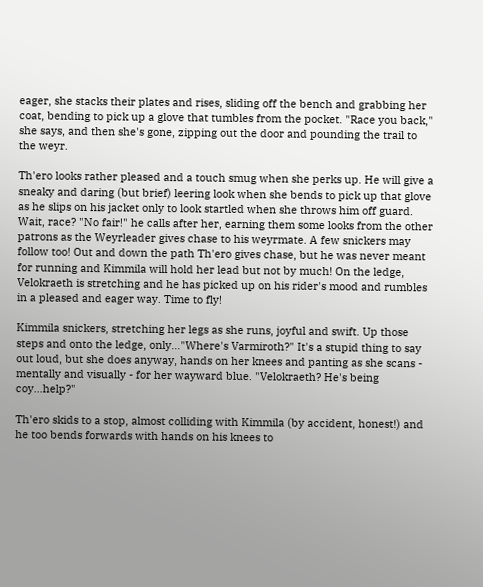eager, she stacks their plates and rises, sliding off the bench and grabbing her coat, bending to pick up a glove that tumbles from the pocket. "Race you back," she says, and then she's gone, zipping out the door and pounding the trail to the weyr.

Th'ero looks rather pleased and a touch smug when she perks up. He will give a sneaky and daring (but brief) leering look when she bends to pick up that glove as he slips on his jacket only to look startled when she throws him off guard. Wait, race? "No fair!" he calls after her, earning them some looks from the other patrons as the Weyrleader gives chase to his weyrmate. A few snickers may follow too! Out and down the path Th'ero gives chase, but he was never meant for running and Kimmila will hold her lead but not by much! On the ledge, Velokraeth is stretching and he has picked up on his rider's mood and rumbles in a pleased and eager way. Time to fly!

Kimmila snickers, stretching her legs as she runs, joyful and swift. Up those steps and onto the ledge, only…"Where's Varmiroth?" It's a stupid thing to say out loud, but she does anyway, hands on her knees and panting as she scans - mentally and visually - for her wayward blue. "Velokraeth? He's being coy…help?"

Th'ero skids to a stop, almost colliding with Kimmila (by accident, honest!) and he too bends forwards with hands on his knees to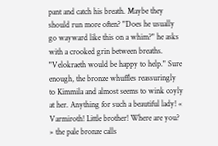pant and catch his breath. Maybe they should run more often? "Does he usually go wayward like this on a whim?" he asks with a crooked grin between breaths. "Velokraeth would be happy to help." Sure enough, the bronze whuffles reassuringly to Kimmila and almost seems to wink coyly at her. Anything for such a beautiful lady! « Varmiroth! Little brother! Where are you? » the pale bronze calls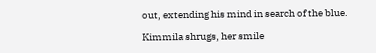out, extending his mind in search of the blue.

Kimmila shrugs, her smile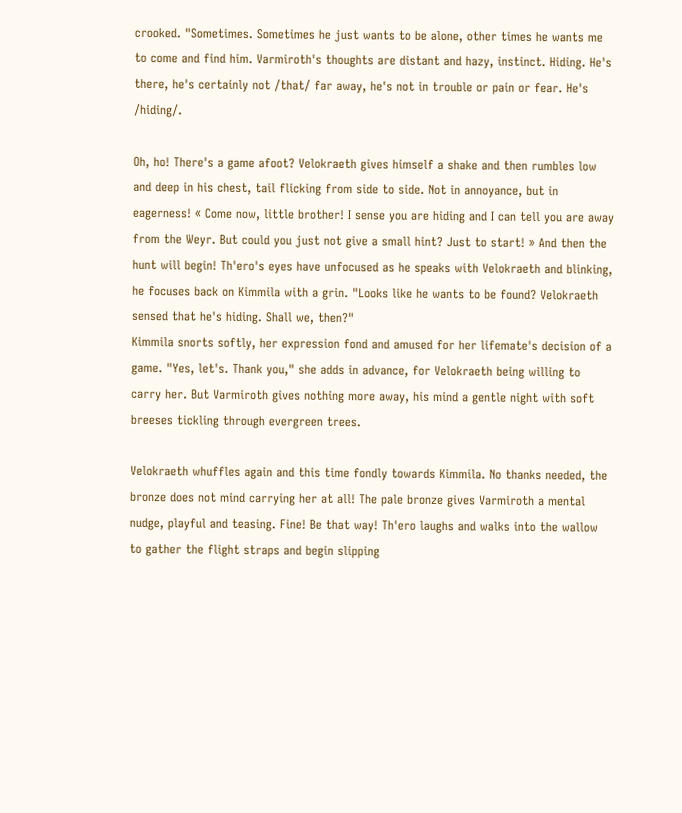crooked. "Sometimes. Sometimes he just wants to be alone, other times he wants me to come and find him. Varmiroth's thoughts are distant and hazy, instinct. Hiding. He's there, he's certainly not /that/ far away, he's not in trouble or pain or fear. He's /hiding/.

Oh, ho! There's a game afoot? Velokraeth gives himself a shake and then rumbles low and deep in his chest, tail flicking from side to side. Not in annoyance, but in eagerness! « Come now, little brother! I sense you are hiding and I can tell you are away from the Weyr. But could you just not give a small hint? Just to start! » And then the hunt will begin! Th'ero's eyes have unfocused as he speaks with Velokraeth and blinking, he focuses back on Kimmila with a grin. "Looks like he wants to be found? Velokraeth sensed that he's hiding. Shall we, then?"
Kimmila snorts softly, her expression fond and amused for her lifemate's decision of a game. "Yes, let's. Thank you," she adds in advance, for Velokraeth being willing to carry her. But Varmiroth gives nothing more away, his mind a gentle night with soft breeses tickling through evergreen trees.

Velokraeth whuffles again and this time fondly towards Kimmila. No thanks needed, the bronze does not mind carrying her at all! The pale bronze gives Varmiroth a mental nudge, playful and teasing. Fine! Be that way! Th'ero laughs and walks into the wallow to gather the flight straps and begin slipping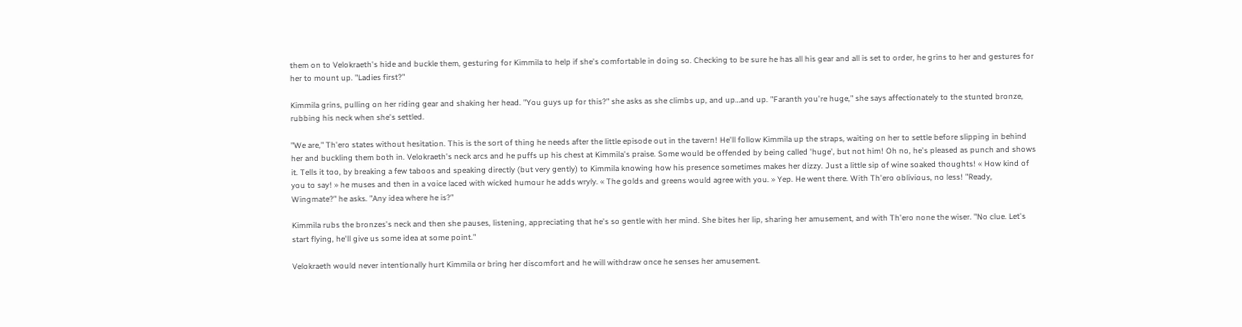them on to Velokraeth's hide and buckle them, gesturing for Kimmila to help if she's comfortable in doing so. Checking to be sure he has all his gear and all is set to order, he grins to her and gestures for her to mount up. "Ladies first?"

Kimmila grins, pulling on her riding gear and shaking her head. "You guys up for this?" she asks as she climbs up, and up…and up. "Faranth you're huge," she says affectionately to the stunted bronze, rubbing his neck when she's settled.

"We are," Th'ero states without hesitation. This is the sort of thing he needs after the little episode out in the tavern! He'll follow Kimmila up the straps, waiting on her to settle before slipping in behind her and buckling them both in. Velokraeth's neck arcs and he puffs up his chest at Kimmila's praise. Some would be offended by being called 'huge', but not him! Oh no, he's pleased as punch and shows it. Tells it too, by breaking a few taboos and speaking directly (but very gently) to Kimmila knowing how his presence sometimes makes her dizzy. Just a little sip of wine soaked thoughts! « How kind of you to say! » he muses and then in a voice laced with wicked humour he adds wryly. « The golds and greens would agree with you. » Yep. He went there. With Th'ero oblivious, no less! "Ready, Wingmate?" he asks. "Any idea where he is?"

Kimmila rubs the bronzes's neck and then she pauses, listening, appreciating that he's so gentle with her mind. She bites her lip, sharing her amusement, and with Th'ero none the wiser. "No clue. Let's start flying, he'll give us some idea at some point."

Velokraeth would never intentionally hurt Kimmila or bring her discomfort and he will withdraw once he senses her amusement.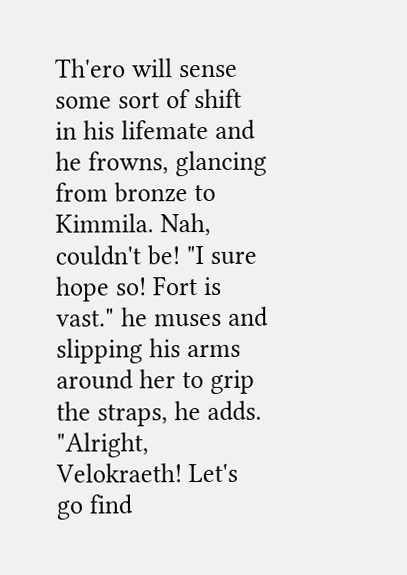Th'ero will sense some sort of shift in his lifemate and he frowns, glancing from bronze to Kimmila. Nah, couldn't be! "I sure hope so! Fort is vast." he muses and slipping his arms around her to grip the straps, he adds. "Alright, Velokraeth! Let's go find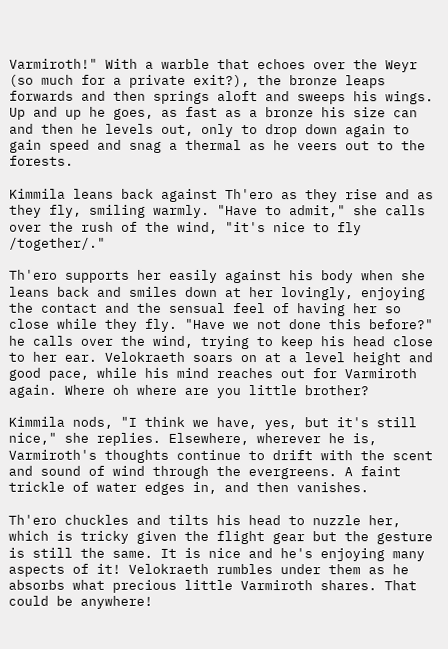Varmiroth!" With a warble that echoes over the Weyr (so much for a private exit?), the bronze leaps forwards and then springs aloft and sweeps his wings. Up and up he goes, as fast as a bronze his size can and then he levels out, only to drop down again to gain speed and snag a thermal as he veers out to the forests.

Kimmila leans back against Th'ero as they rise and as they fly, smiling warmly. "Have to admit," she calls over the rush of the wind, "it's nice to fly /together/."

Th'ero supports her easily against his body when she leans back and smiles down at her lovingly, enjoying the contact and the sensual feel of having her so close while they fly. "Have we not done this before?" he calls over the wind, trying to keep his head close to her ear. Velokraeth soars on at a level height and good pace, while his mind reaches out for Varmiroth again. Where oh where are you little brother?

Kimmila nods, "I think we have, yes, but it's still nice," she replies. Elsewhere, wherever he is, Varmiroth's thoughts continue to drift with the scent and sound of wind through the evergreens. A faint trickle of water edges in, and then vanishes.

Th'ero chuckles and tilts his head to nuzzle her, which is tricky given the flight gear but the gesture is still the same. It is nice and he's enjoying many aspects of it! Velokraeth rumbles under them as he absorbs what precious little Varmiroth shares. That could be anywhere!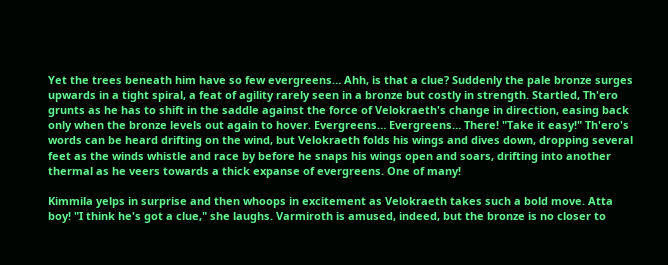Yet the trees beneath him have so few evergreens… Ahh, is that a clue? Suddenly the pale bronze surges upwards in a tight spiral, a feat of agility rarely seen in a bronze but costly in strength. Startled, Th'ero grunts as he has to shift in the saddle against the force of Velokraeth's change in direction, easing back only when the bronze levels out again to hover. Evergreens… Evergreens… There! "Take it easy!" Th'ero's words can be heard drifting on the wind, but Velokraeth folds his wings and dives down, dropping several feet as the winds whistle and race by before he snaps his wings open and soars, drifting into another thermal as he veers towards a thick expanse of evergreens. One of many!

Kimmila yelps in surprise and then whoops in excitement as Velokraeth takes such a bold move. Atta boy! "I think he's got a clue," she laughs. Varmiroth is amused, indeed, but the bronze is no closer to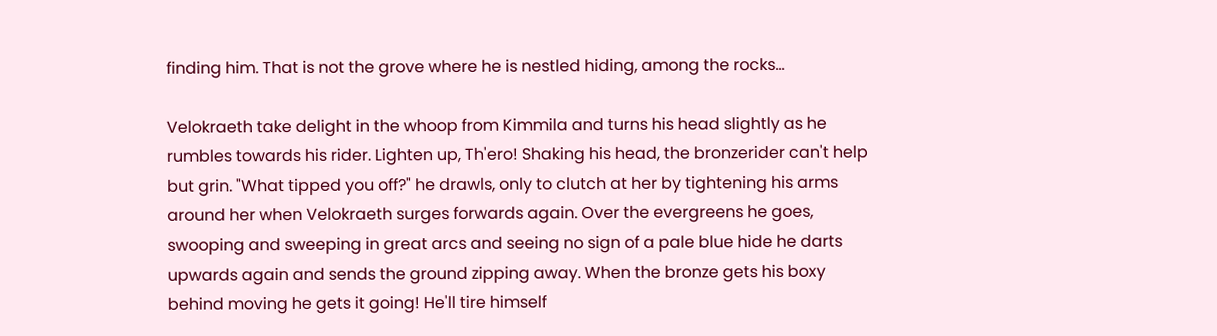finding him. That is not the grove where he is nestled hiding, among the rocks…

Velokraeth take delight in the whoop from Kimmila and turns his head slightly as he rumbles towards his rider. Lighten up, Th'ero! Shaking his head, the bronzerider can't help but grin. "What tipped you off?" he drawls, only to clutch at her by tightening his arms around her when Velokraeth surges forwards again. Over the evergreens he goes, swooping and sweeping in great arcs and seeing no sign of a pale blue hide he darts upwards again and sends the ground zipping away. When the bronze gets his boxy behind moving he gets it going! He'll tire himself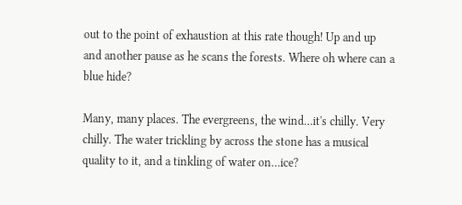out to the point of exhaustion at this rate though! Up and up and another pause as he scans the forests. Where oh where can a blue hide?

Many, many places. The evergreens, the wind…it's chilly. Very chilly. The water trickling by across the stone has a musical quality to it, and a tinkling of water on…ice?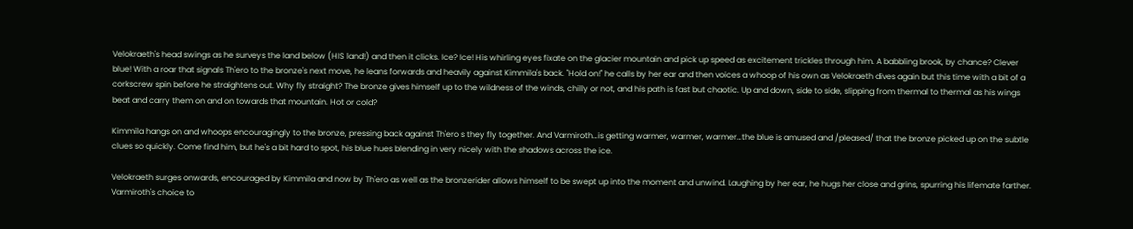Velokraeth's head swings as he surveys the land below (HIS land!) and then it clicks. Ice? Ice! His whirling eyes fixate on the glacier mountain and pick up speed as excitement trickles through him. A babbling brook, by chance? Clever blue! With a roar that signals Th'ero to the bronze's next move, he leans forwards and heavily against Kimmila's back. "Hold on!" he calls by her ear and then voices a whoop of his own as Velokraeth dives again but this time with a bit of a corkscrew spin before he straightens out. Why fly straight? The bronze gives himself up to the wildness of the winds, chilly or not, and his path is fast but chaotic. Up and down, side to side, slipping from thermal to thermal as his wings beat and carry them on and on towards that mountain. Hot or cold?

Kimmila hangs on and whoops encouragingly to the bronze, pressing back against Th'ero s they fly together. And Varmiroth…is getting warmer, warmer, warmer…the blue is amused and /pleased/ that the bronze picked up on the subtle clues so quickly. Come find him, but he's a bit hard to spot, his blue hues blending in very nicely with the shadows across the ice.

Velokraeth surges onwards, encouraged by Kimmila and now by Th'ero as well as the bronzerider allows himself to be swept up into the moment and unwind. Laughing by her ear, he hugs her close and grins, spurring his lifemate farther. Varmiroth's choice to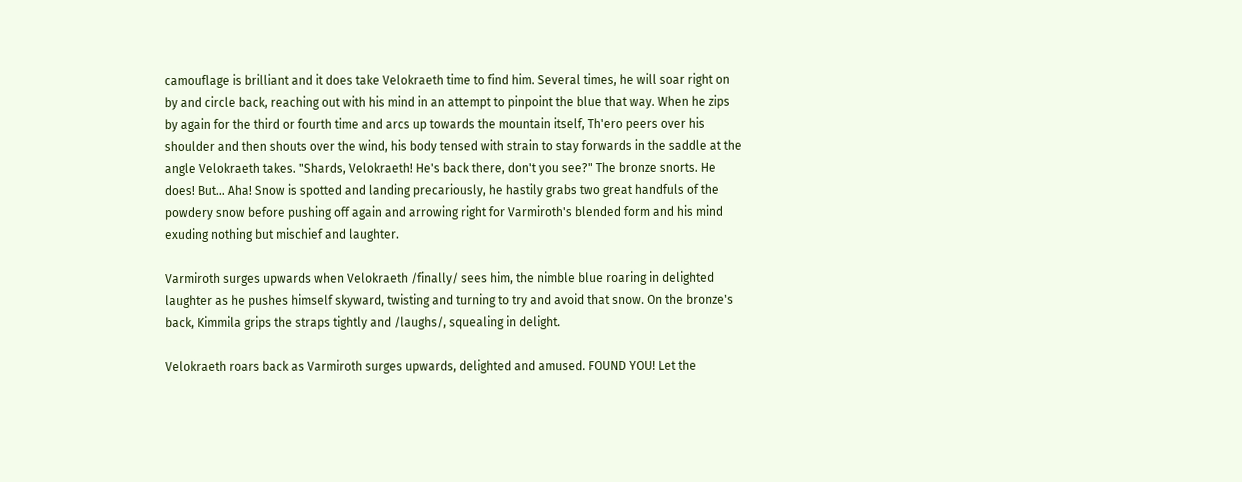camouflage is brilliant and it does take Velokraeth time to find him. Several times, he will soar right on by and circle back, reaching out with his mind in an attempt to pinpoint the blue that way. When he zips by again for the third or fourth time and arcs up towards the mountain itself, Th'ero peers over his shoulder and then shouts over the wind, his body tensed with strain to stay forwards in the saddle at the angle Velokraeth takes. "Shards, Velokraeth! He's back there, don't you see?" The bronze snorts. He does! But… Aha! Snow is spotted and landing precariously, he hastily grabs two great handfuls of the powdery snow before pushing off again and arrowing right for Varmiroth's blended form and his mind exuding nothing but mischief and laughter.

Varmiroth surges upwards when Velokraeth /finally/ sees him, the nimble blue roaring in delighted laughter as he pushes himself skyward, twisting and turning to try and avoid that snow. On the bronze's back, Kimmila grips the straps tightly and /laughs/, squealing in delight.

Velokraeth roars back as Varmiroth surges upwards, delighted and amused. FOUND YOU! Let the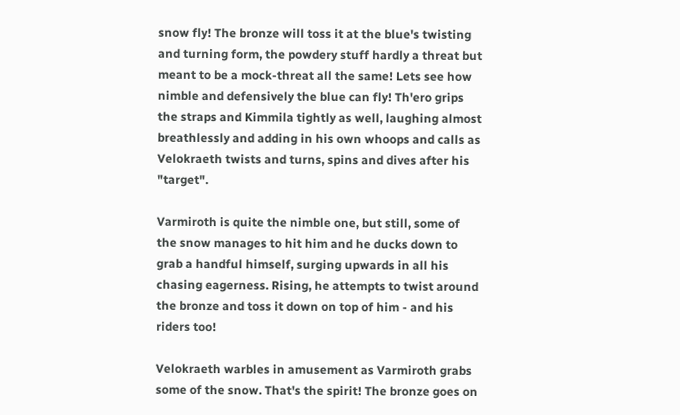snow fly! The bronze will toss it at the blue's twisting and turning form, the powdery stuff hardly a threat but meant to be a mock-threat all the same! Lets see how nimble and defensively the blue can fly! Th'ero grips the straps and Kimmila tightly as well, laughing almost breathlessly and adding in his own whoops and calls as Velokraeth twists and turns, spins and dives after his "target".

Varmiroth is quite the nimble one, but still, some of the snow manages to hit him and he ducks down to grab a handful himself, surging upwards in all his chasing eagerness. Rising, he attempts to twist around the bronze and toss it down on top of him - and his riders too!

Velokraeth warbles in amusement as Varmiroth grabs some of the snow. That's the spirit! The bronze goes on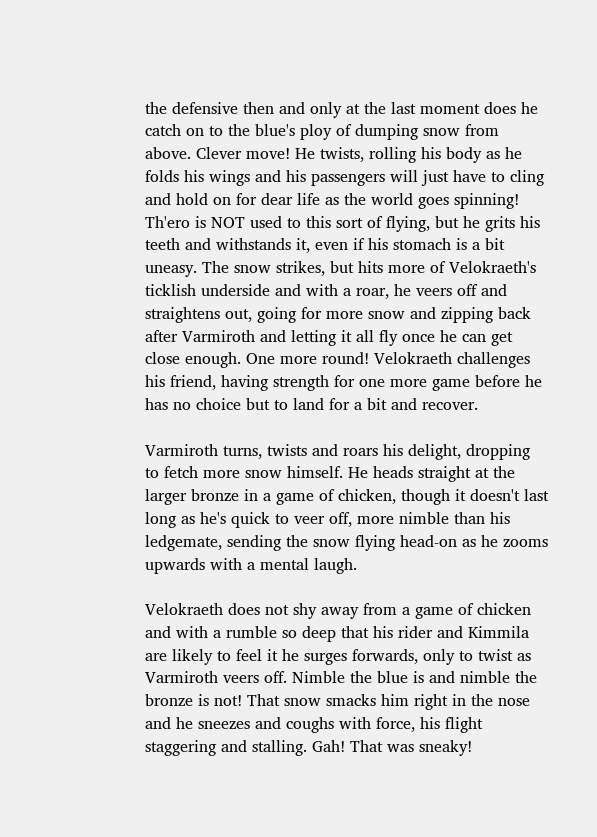the defensive then and only at the last moment does he catch on to the blue's ploy of dumping snow from above. Clever move! He twists, rolling his body as he folds his wings and his passengers will just have to cling and hold on for dear life as the world goes spinning! Th'ero is NOT used to this sort of flying, but he grits his teeth and withstands it, even if his stomach is a bit uneasy. The snow strikes, but hits more of Velokraeth's ticklish underside and with a roar, he veers off and straightens out, going for more snow and zipping back after Varmiroth and letting it all fly once he can get close enough. One more round! Velokraeth challenges his friend, having strength for one more game before he has no choice but to land for a bit and recover.

Varmiroth turns, twists and roars his delight, dropping to fetch more snow himself. He heads straight at the larger bronze in a game of chicken, though it doesn't last long as he's quick to veer off, more nimble than his ledgemate, sending the snow flying head-on as he zooms upwards with a mental laugh.

Velokraeth does not shy away from a game of chicken and with a rumble so deep that his rider and Kimmila are likely to feel it he surges forwards, only to twist as Varmiroth veers off. Nimble the blue is and nimble the bronze is not! That snow smacks him right in the nose and he sneezes and coughs with force, his flight staggering and stalling. Gah! That was sneaky!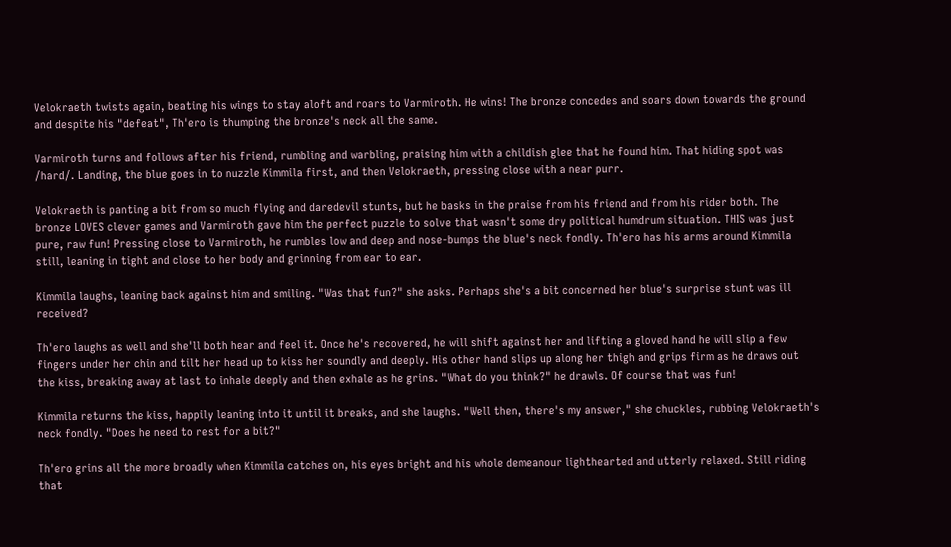Velokraeth twists again, beating his wings to stay aloft and roars to Varmiroth. He wins! The bronze concedes and soars down towards the ground and despite his "defeat", Th'ero is thumping the bronze's neck all the same.

Varmiroth turns and follows after his friend, rumbling and warbling, praising him with a childish glee that he found him. That hiding spot was /hard/. Landing, the blue goes in to nuzzle Kimmila first, and then Velokraeth, pressing close with a near purr.

Velokraeth is panting a bit from so much flying and daredevil stunts, but he basks in the praise from his friend and from his rider both. The bronze LOVES clever games and Varmiroth gave him the perfect puzzle to solve that wasn't some dry political humdrum situation. THIS was just pure, raw fun! Pressing close to Varmiroth, he rumbles low and deep and nose-bumps the blue's neck fondly. Th'ero has his arms around Kimmila still, leaning in tight and close to her body and grinning from ear to ear.

Kimmila laughs, leaning back against him and smiling. "Was that fun?" she asks. Perhaps she's a bit concerned her blue's surprise stunt was ill received?

Th'ero laughs as well and she'll both hear and feel it. Once he's recovered, he will shift against her and lifting a gloved hand he will slip a few fingers under her chin and tilt her head up to kiss her soundly and deeply. His other hand slips up along her thigh and grips firm as he draws out the kiss, breaking away at last to inhale deeply and then exhale as he grins. "What do you think?" he drawls. Of course that was fun!

Kimmila returns the kiss, happily leaning into it until it breaks, and she laughs. "Well then, there's my answer," she chuckles, rubbing Velokraeth's neck fondly. "Does he need to rest for a bit?"

Th'ero grins all the more broadly when Kimmila catches on, his eyes bright and his whole demeanour lighthearted and utterly relaxed. Still riding that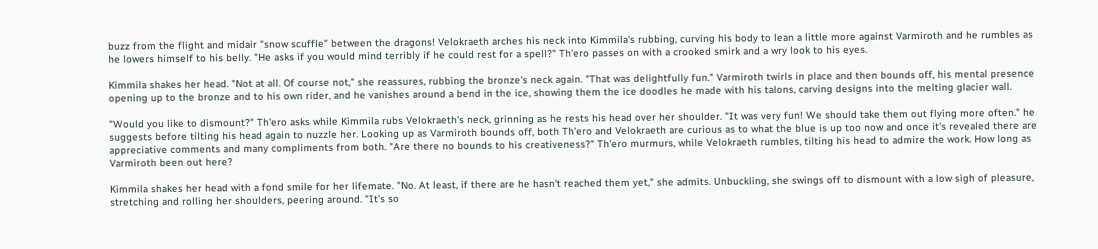buzz from the flight and midair "snow scuffle" between the dragons! Velokraeth arches his neck into Kimmila's rubbing, curving his body to lean a little more against Varmiroth and he rumbles as he lowers himself to his belly. "He asks if you would mind terribly if he could rest for a spell?" Th'ero passes on with a crooked smirk and a wry look to his eyes.

Kimmila shakes her head. "Not at all. Of course not," she reassures, rubbing the bronze's neck again. "That was delightfully fun." Varmiroth twirls in place and then bounds off, his mental presence opening up to the bronze and to his own rider, and he vanishes around a bend in the ice, showing them the ice doodles he made with his talons, carving designs into the melting glacier wall.

"Would you like to dismount?" Th'ero asks while Kimmila rubs Velokraeth's neck, grinning as he rests his head over her shoulder. "It was very fun! We should take them out flying more often." he suggests before tilting his head again to nuzzle her. Looking up as Varmiroth bounds off, both Th'ero and Velokraeth are curious as to what the blue is up too now and once it's revealed there are appreciative comments and many compliments from both. "Are there no bounds to his creativeness?" Th'ero murmurs, while Velokraeth rumbles, tilting his head to admire the work. How long as Varmiroth been out here?

Kimmila shakes her head with a fond smile for her lifemate. "No. At least, if there are he hasn't reached them yet," she admits. Unbuckling, she swings off to dismount with a low sigh of pleasure, stretching and rolling her shoulders, peering around. "It's so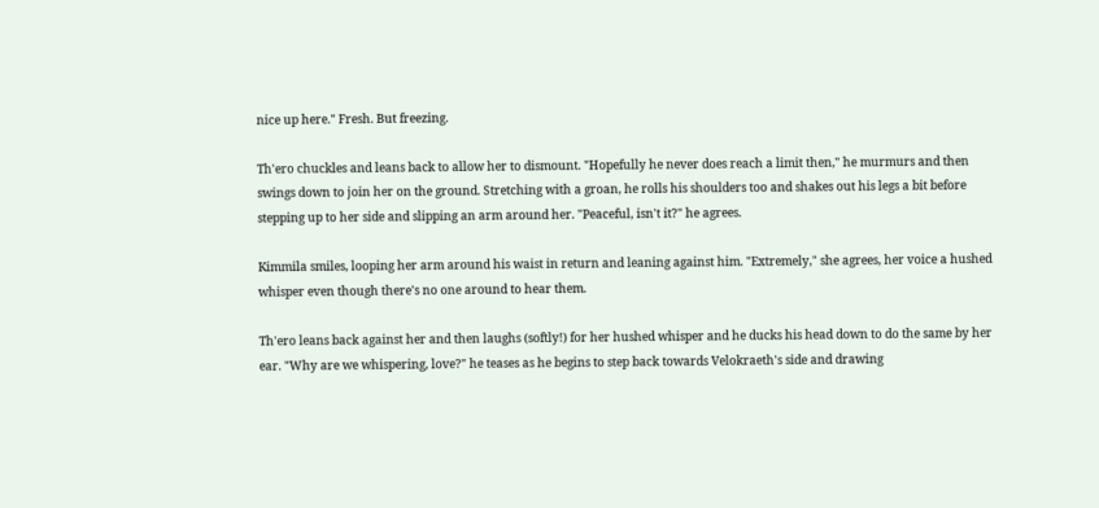nice up here." Fresh. But freezing.

Th'ero chuckles and leans back to allow her to dismount. "Hopefully he never does reach a limit then," he murmurs and then swings down to join her on the ground. Stretching with a groan, he rolls his shoulders too and shakes out his legs a bit before stepping up to her side and slipping an arm around her. "Peaceful, isn't it?" he agrees.

Kimmila smiles, looping her arm around his waist in return and leaning against him. "Extremely," she agrees, her voice a hushed whisper even though there's no one around to hear them.

Th'ero leans back against her and then laughs (softly!) for her hushed whisper and he ducks his head down to do the same by her ear. "Why are we whispering, love?" he teases as he begins to step back towards Velokraeth's side and drawing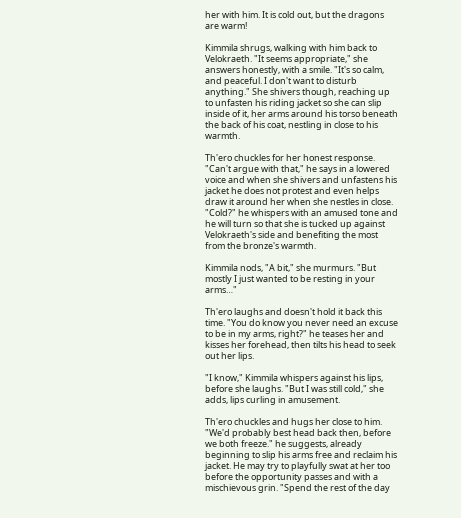her with him. It is cold out, but the dragons are warm!

Kimmila shrugs, walking with him back to Velokraeth. "It seems appropriate," she answers honestly, with a smile. "It's so calm, and peaceful. I don't want to disturb anything." She shivers though, reaching up to unfasten his riding jacket so she can slip inside of it, her arms around his torso beneath the back of his coat, nestling in close to his warmth.

Th'ero chuckles for her honest response. "Can't argue with that," he says in a lowered voice and when she shivers and unfastens his jacket he does not protest and even helps draw it around her when she nestles in close. "Cold?" he whispers with an amused tone and he will turn so that she is tucked up against Velokraeth's side and benefiting the most from the bronze's warmth.

Kimmila nods, "A bit," she murmurs. "But mostly I just wanted to be resting in your arms…"

Th'ero laughs and doesn't hold it back this time. "You do know you never need an excuse to be in my arms, right?" he teases her and kisses her forehead, then tilts his head to seek out her lips.

"I know," Kimmila whispers against his lips, before she laughs. "But I was still cold," she adds, lips curling in amusement.

Th'ero chuckles and hugs her close to him. "We'd probably best head back then, before we both freeze." he suggests, already beginning to slip his arms free and reclaim his jacket. He may try to playfully swat at her too before the opportunity passes and with a mischievous grin. "Spend the rest of the day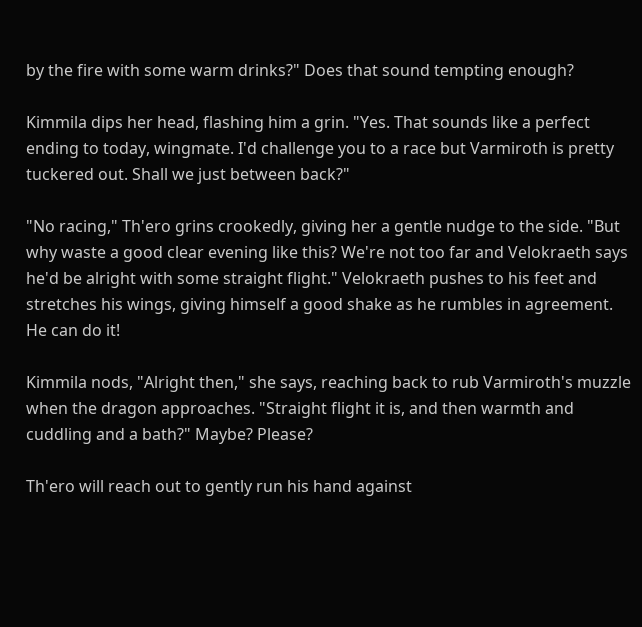by the fire with some warm drinks?" Does that sound tempting enough?

Kimmila dips her head, flashing him a grin. "Yes. That sounds like a perfect ending to today, wingmate. I'd challenge you to a race but Varmiroth is pretty tuckered out. Shall we just between back?"

"No racing," Th'ero grins crookedly, giving her a gentle nudge to the side. "But why waste a good clear evening like this? We're not too far and Velokraeth says he'd be alright with some straight flight." Velokraeth pushes to his feet and stretches his wings, giving himself a good shake as he rumbles in agreement. He can do it!

Kimmila nods, "Alright then," she says, reaching back to rub Varmiroth's muzzle when the dragon approaches. "Straight flight it is, and then warmth and cuddling and a bath?" Maybe? Please?

Th'ero will reach out to gently run his hand against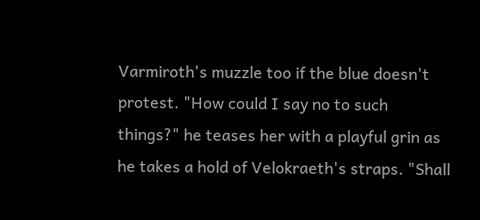Varmiroth's muzzle too if the blue doesn't protest. "How could I say no to such things?" he teases her with a playful grin as he takes a hold of Velokraeth's straps. "Shall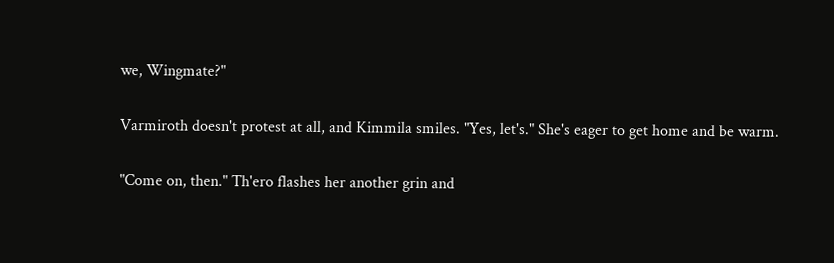we, Wingmate?"

Varmiroth doesn't protest at all, and Kimmila smiles. "Yes, let's." She's eager to get home and be warm.

"Come on, then." Th'ero flashes her another grin and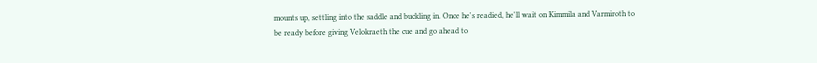mounts up, settling into the saddle and buckling in. Once he's readied, he'll wait on Kimmila and Varmiroth to be ready before giving Velokraeth the cue and go ahead to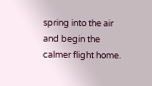spring into the air and begin the calmer flight home.